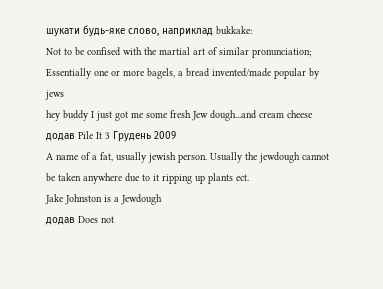шукати будь-яке слово, наприклад bukkake:
Not to be confised with the martial art of similar pronunciation; Essentially one or more bagels, a bread invented/made popular by jews
hey buddy I just got me some fresh Jew dough...and cream cheese
додав Pile It 3 Грудень 2009
A name of a fat, usually jewish person. Usually the jewdough cannot be taken anywhere due to it ripping up plants ect.
Jake Johnston is a Jewdough
додав Does not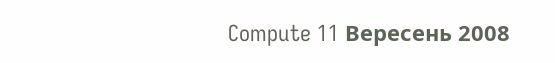Compute 11 Вересень 2008